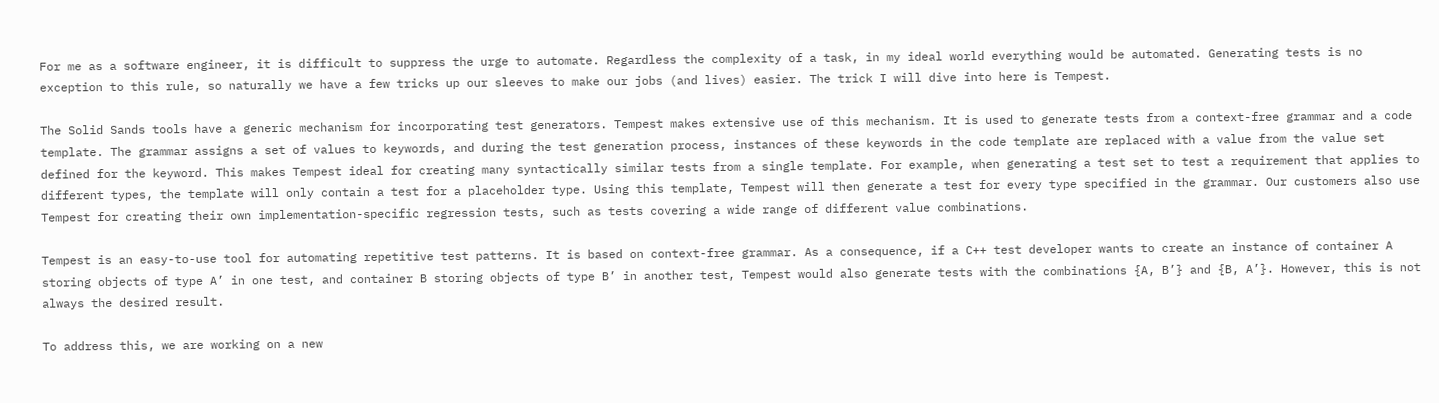For me as a software engineer, it is difficult to suppress the urge to automate. Regardless the complexity of a task, in my ideal world everything would be automated. Generating tests is no exception to this rule, so naturally we have a few tricks up our sleeves to make our jobs (and lives) easier. The trick I will dive into here is Tempest.

The Solid Sands tools have a generic mechanism for incorporating test generators. Tempest makes extensive use of this mechanism. It is used to generate tests from a context-free grammar and a code template. The grammar assigns a set of values to keywords, and during the test generation process, instances of these keywords in the code template are replaced with a value from the value set defined for the keyword. This makes Tempest ideal for creating many syntactically similar tests from a single template. For example, when generating a test set to test a requirement that applies to different types, the template will only contain a test for a placeholder type. Using this template, Tempest will then generate a test for every type specified in the grammar. Our customers also use Tempest for creating their own implementation-specific regression tests, such as tests covering a wide range of different value combinations.

Tempest is an easy-to-use tool for automating repetitive test patterns. It is based on context-free grammar. As a consequence, if a C++ test developer wants to create an instance of container A storing objects of type A’ in one test, and container B storing objects of type B’ in another test, Tempest would also generate tests with the combinations {A, B’} and {B, A’}. However, this is not always the desired result.

To address this, we are working on a new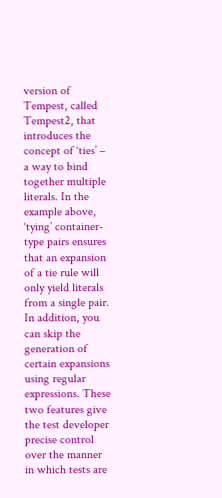version of Tempest, called Tempest2, that introduces the concept of ‘ties’ – a way to bind together multiple literals. In the example above, ‘tying’ container-type pairs ensures that an expansion of a tie rule will only yield literals from a single pair. In addition, you can skip the generation of certain expansions using regular expressions. These two features give the test developer precise control over the manner in which tests are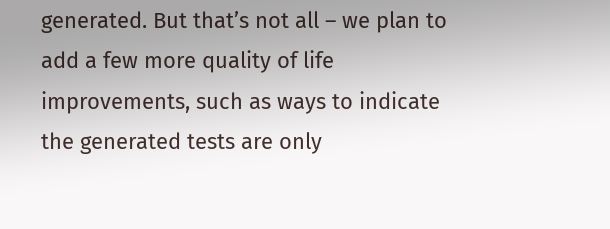generated. But that’s not all – we plan to add a few more quality of life improvements, such as ways to indicate the generated tests are only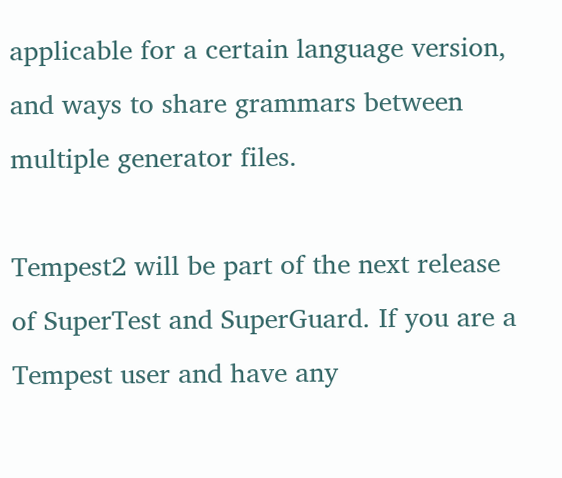applicable for a certain language version, and ways to share grammars between multiple generator files.

Tempest2 will be part of the next release of SuperTest and SuperGuard. If you are a Tempest user and have any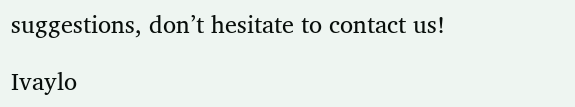suggestions, don’t hesitate to contact us!

Ivaylo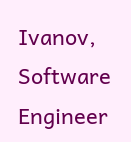Ivanov, Software Engineer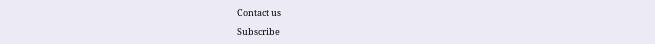Contact us

Subscribe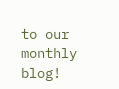to our monthly blog!